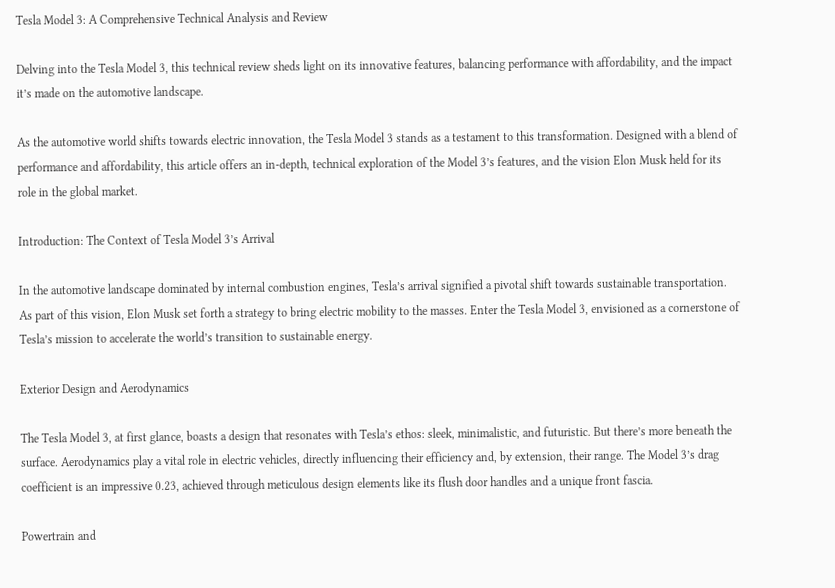Tesla Model 3: A Comprehensive Technical Analysis and Review

Delving into the Tesla Model 3, this technical review sheds light on its innovative features, balancing performance with affordability, and the impact it’s made on the automotive landscape.

As the automotive world shifts towards electric innovation, the Tesla Model 3 stands as a testament to this transformation. Designed with a blend of performance and affordability, this article offers an in-depth, technical exploration of the Model 3’s features, and the vision Elon Musk held for its role in the global market.

Introduction: The Context of Tesla Model 3’s Arrival

In the automotive landscape dominated by internal combustion engines, Tesla’s arrival signified a pivotal shift towards sustainable transportation. As part of this vision, Elon Musk set forth a strategy to bring electric mobility to the masses. Enter the Tesla Model 3, envisioned as a cornerstone of Tesla’s mission to accelerate the world’s transition to sustainable energy.

Exterior Design and Aerodynamics

The Tesla Model 3, at first glance, boasts a design that resonates with Tesla’s ethos: sleek, minimalistic, and futuristic. But there’s more beneath the surface. Aerodynamics play a vital role in electric vehicles, directly influencing their efficiency and, by extension, their range. The Model 3’s drag coefficient is an impressive 0.23, achieved through meticulous design elements like its flush door handles and a unique front fascia.

Powertrain and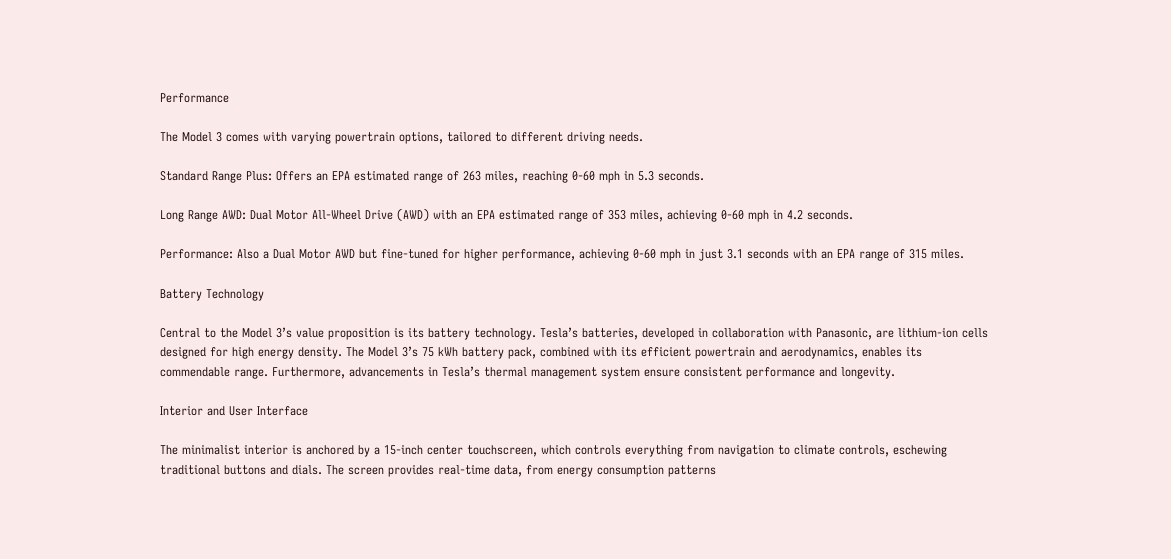Performance

The Model 3 comes with varying powertrain options, tailored to different driving needs.

Standard Range Plus: Offers an EPA estimated range of 263 miles, reaching 0-60 mph in 5.3 seconds.

Long Range AWD: Dual Motor All-Wheel Drive (AWD) with an EPA estimated range of 353 miles, achieving 0-60 mph in 4.2 seconds.

Performance: Also a Dual Motor AWD but fine-tuned for higher performance, achieving 0-60 mph in just 3.1 seconds with an EPA range of 315 miles.

Battery Technology

Central to the Model 3’s value proposition is its battery technology. Tesla’s batteries, developed in collaboration with Panasonic, are lithium-ion cells designed for high energy density. The Model 3’s 75 kWh battery pack, combined with its efficient powertrain and aerodynamics, enables its commendable range. Furthermore, advancements in Tesla’s thermal management system ensure consistent performance and longevity.

Interior and User Interface

The minimalist interior is anchored by a 15-inch center touchscreen, which controls everything from navigation to climate controls, eschewing traditional buttons and dials. The screen provides real-time data, from energy consumption patterns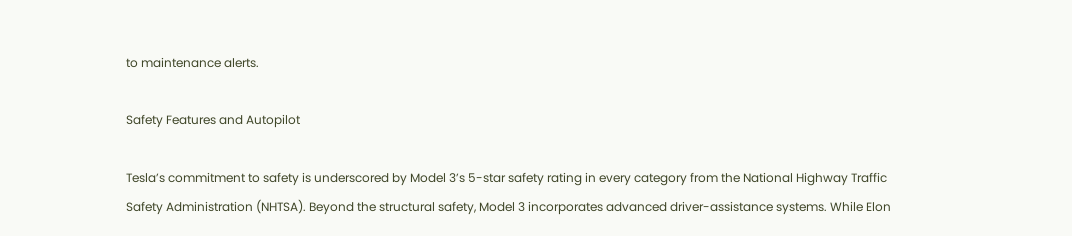to maintenance alerts.

Safety Features and Autopilot

Tesla’s commitment to safety is underscored by Model 3’s 5-star safety rating in every category from the National Highway Traffic Safety Administration (NHTSA). Beyond the structural safety, Model 3 incorporates advanced driver-assistance systems. While Elon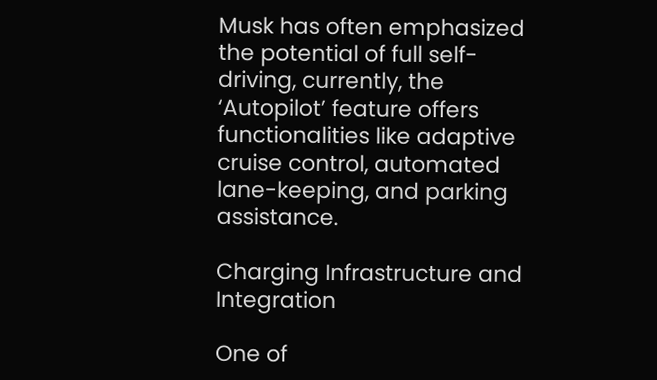Musk has often emphasized the potential of full self-driving, currently, the ‘Autopilot’ feature offers functionalities like adaptive cruise control, automated lane-keeping, and parking assistance.

Charging Infrastructure and Integration

One of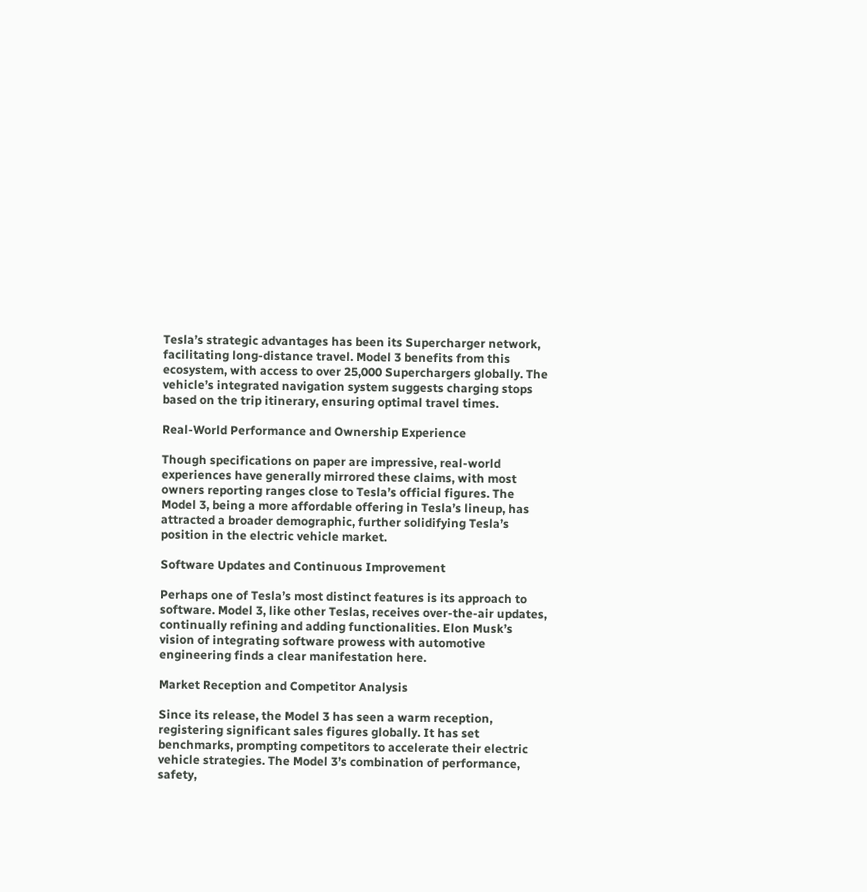Tesla’s strategic advantages has been its Supercharger network, facilitating long-distance travel. Model 3 benefits from this ecosystem, with access to over 25,000 Superchargers globally. The vehicle’s integrated navigation system suggests charging stops based on the trip itinerary, ensuring optimal travel times.

Real-World Performance and Ownership Experience

Though specifications on paper are impressive, real-world experiences have generally mirrored these claims, with most owners reporting ranges close to Tesla’s official figures. The Model 3, being a more affordable offering in Tesla’s lineup, has attracted a broader demographic, further solidifying Tesla’s position in the electric vehicle market.

Software Updates and Continuous Improvement

Perhaps one of Tesla’s most distinct features is its approach to software. Model 3, like other Teslas, receives over-the-air updates, continually refining and adding functionalities. Elon Musk’s vision of integrating software prowess with automotive engineering finds a clear manifestation here.

Market Reception and Competitor Analysis

Since its release, the Model 3 has seen a warm reception, registering significant sales figures globally. It has set benchmarks, prompting competitors to accelerate their electric vehicle strategies. The Model 3’s combination of performance, safety,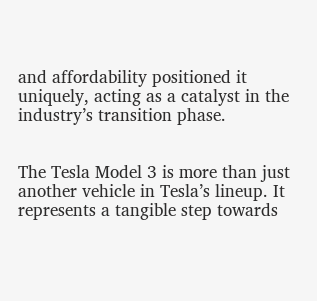and affordability positioned it uniquely, acting as a catalyst in the industry’s transition phase.


The Tesla Model 3 is more than just another vehicle in Tesla’s lineup. It represents a tangible step towards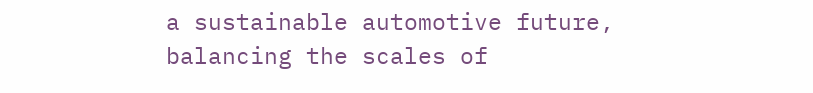a sustainable automotive future, balancing the scales of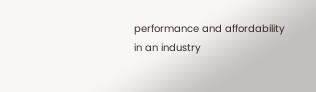performance and affordability in an industry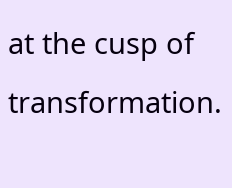at the cusp of transformation.